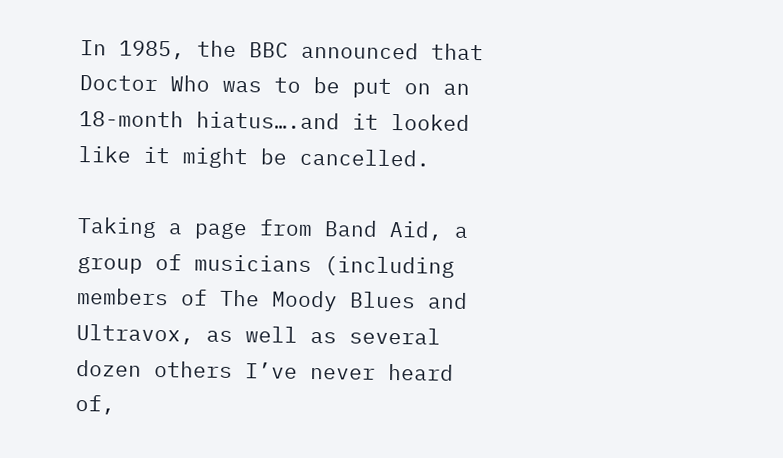In 1985, the BBC announced that Doctor Who was to be put on an 18-month hiatus….and it looked like it might be cancelled.

Taking a page from Band Aid, a group of musicians (including members of The Moody Blues and Ultravox, as well as several dozen others I’ve never heard of,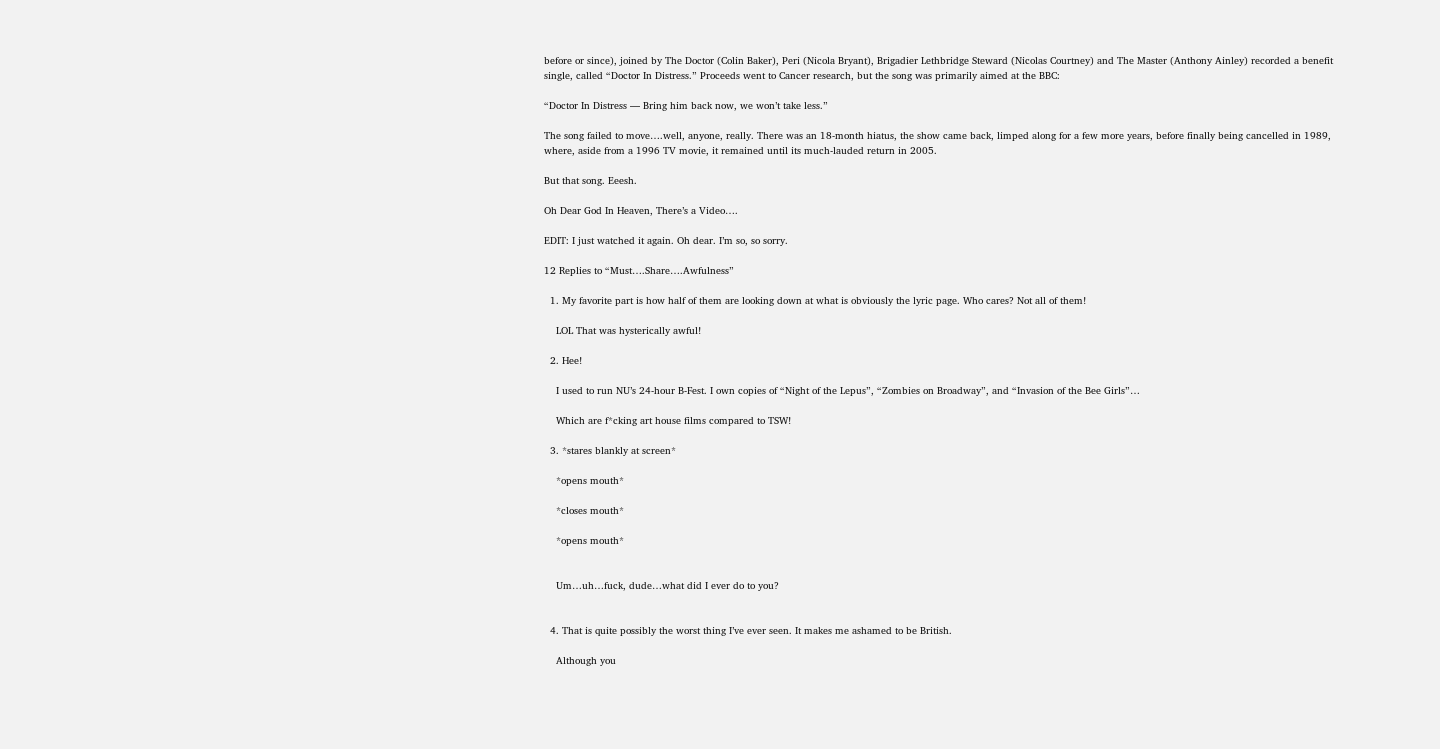before or since), joined by The Doctor (Colin Baker), Peri (Nicola Bryant), Brigadier Lethbridge Steward (Nicolas Courtney) and The Master (Anthony Ainley) recorded a benefit single, called “Doctor In Distress.” Proceeds went to Cancer research, but the song was primarily aimed at the BBC:

“Doctor In Distress — Bring him back now, we won’t take less.”

The song failed to move….well, anyone, really. There was an 18-month hiatus, the show came back, limped along for a few more years, before finally being cancelled in 1989, where, aside from a 1996 TV movie, it remained until its much-lauded return in 2005.

But that song. Eeesh.

Oh Dear God In Heaven, There’s a Video….

EDIT: I just watched it again. Oh dear. I’m so, so sorry.

12 Replies to “Must….Share….Awfulness”

  1. My favorite part is how half of them are looking down at what is obviously the lyric page. Who cares? Not all of them!

    LOL That was hysterically awful!

  2. Hee!

    I used to run NU’s 24-hour B-Fest. I own copies of “Night of the Lepus”, “Zombies on Broadway”, and “Invasion of the Bee Girls”…

    Which are f*cking art house films compared to TSW!

  3. *stares blankly at screen*

    *opens mouth*

    *closes mouth*

    *opens mouth*


    Um…uh…fuck, dude…what did I ever do to you?


  4. That is quite possibly the worst thing I’ve ever seen. It makes me ashamed to be British.

    Although you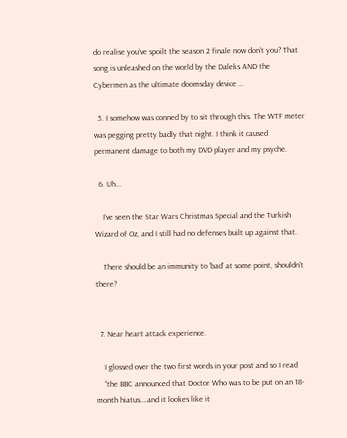do realise you’ve spoilt the season 2 finale now don’t you? That song is unleashed on the world by the Daleks AND the Cybermen as the ultimate doomsday device …

  5. I somehow was conned by to sit through this. The WTF meter was pegging pretty badly that night. I think it caused permanent damage to both my DVD player and my psyche.

  6. Uh…

    I’ve seen the Star Wars Christmas Special and the Turkish Wizard of Oz, and I still had no defenses built up against that.

    There should be an immunity to ‘bad’ at some point, shouldn’t there?


  7. Near heart attack experience.

    I glossed over the two first words in your post and so I read
    “the BBC announced that Doctor Who was to be put on an 18-month hiatus….and it lookes like it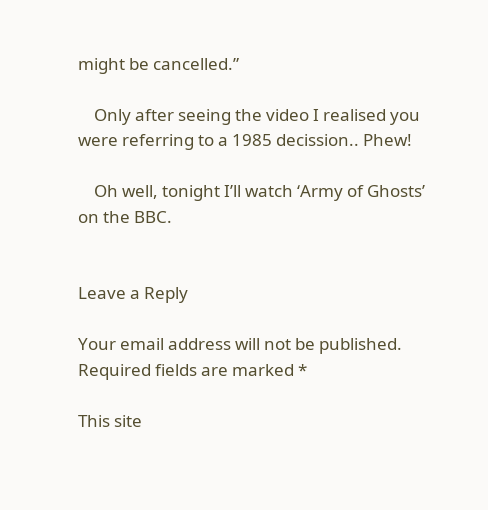might be cancelled.”

    Only after seeing the video I realised you were referring to a 1985 decission.. Phew!

    Oh well, tonight I’ll watch ‘Army of Ghosts’ on the BBC.


Leave a Reply

Your email address will not be published. Required fields are marked *

This site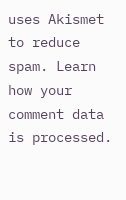uses Akismet to reduce spam. Learn how your comment data is processed.